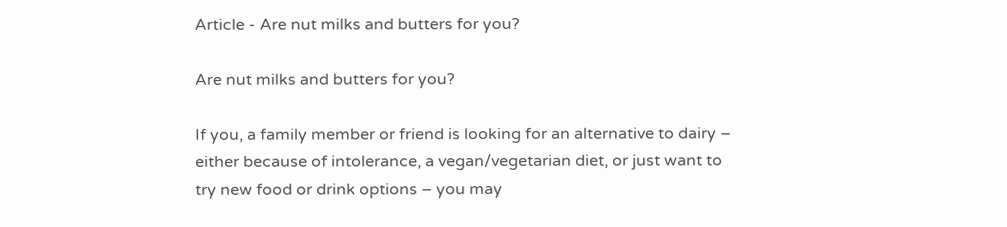Article - Are nut milks and butters for you?

Are nut milks and butters for you?

If you, a family member or friend is looking for an alternative to dairy – either because of intolerance, a vegan/vegetarian diet, or just want to try new food or drink options – you may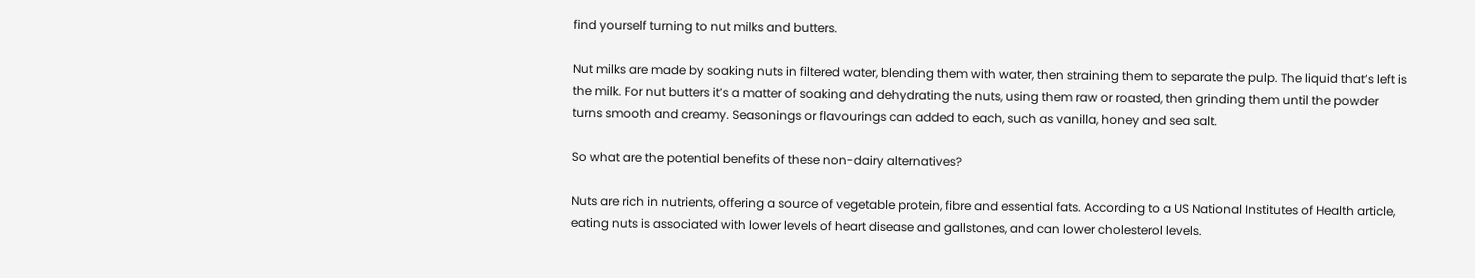find yourself turning to nut milks and butters.

Nut milks are made by soaking nuts in filtered water, blending them with water, then straining them to separate the pulp. The liquid that’s left is the milk. For nut butters it’s a matter of soaking and dehydrating the nuts, using them raw or roasted, then grinding them until the powder turns smooth and creamy. Seasonings or flavourings can added to each, such as vanilla, honey and sea salt.

So what are the potential benefits of these non-dairy alternatives?

Nuts are rich in nutrients, offering a source of vegetable protein, fibre and essential fats. According to a US National Institutes of Health article, eating nuts is associated with lower levels of heart disease and gallstones, and can lower cholesterol levels.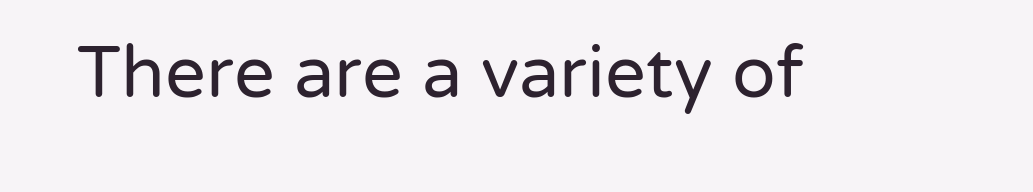There are a variety of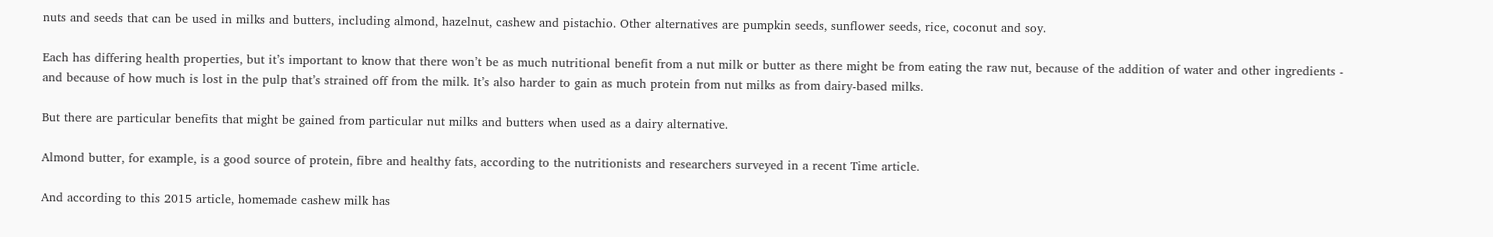nuts and seeds that can be used in milks and butters, including almond, hazelnut, cashew and pistachio. Other alternatives are pumpkin seeds, sunflower seeds, rice, coconut and soy.

Each has differing health properties, but it’s important to know that there won’t be as much nutritional benefit from a nut milk or butter as there might be from eating the raw nut, because of the addition of water and other ingredients - and because of how much is lost in the pulp that’s strained off from the milk. It’s also harder to gain as much protein from nut milks as from dairy-based milks.

But there are particular benefits that might be gained from particular nut milks and butters when used as a dairy alternative.

Almond butter, for example, is a good source of protein, fibre and healthy fats, according to the nutritionists and researchers surveyed in a recent Time article.

And according to this 2015 article, homemade cashew milk has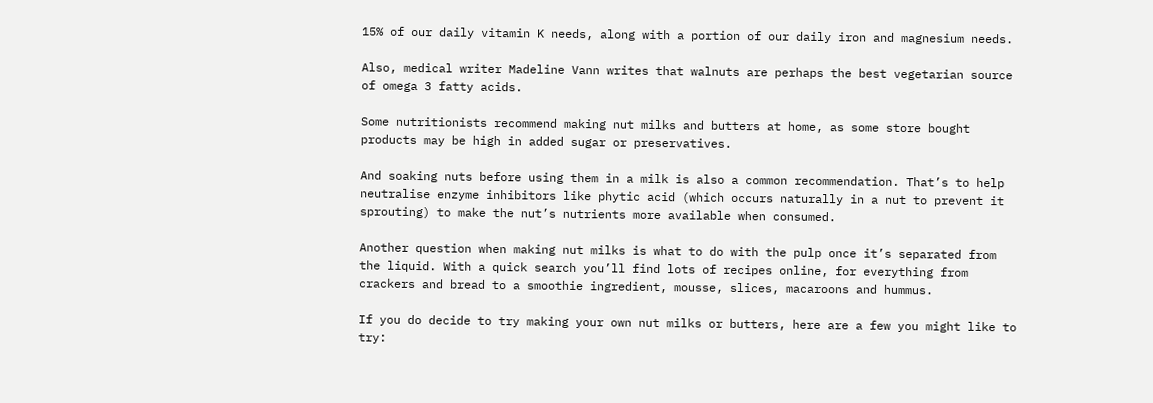15% of our daily vitamin K needs, along with a portion of our daily iron and magnesium needs.

Also, medical writer Madeline Vann writes that walnuts are perhaps the best vegetarian source of omega 3 fatty acids.

Some nutritionists recommend making nut milks and butters at home, as some store bought products may be high in added sugar or preservatives.

And soaking nuts before using them in a milk is also a common recommendation. That’s to help neutralise enzyme inhibitors like phytic acid (which occurs naturally in a nut to prevent it sprouting) to make the nut’s nutrients more available when consumed.

Another question when making nut milks is what to do with the pulp once it’s separated from the liquid. With a quick search you’ll find lots of recipes online, for everything from crackers and bread to a smoothie ingredient, mousse, slices, macaroons and hummus.

If you do decide to try making your own nut milks or butters, here are a few you might like to try: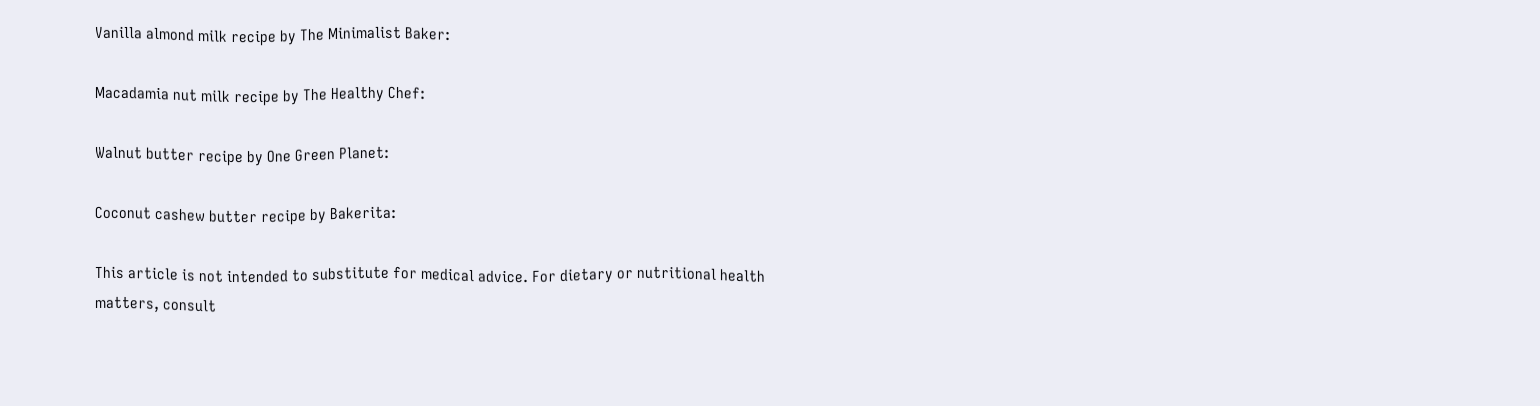Vanilla almond milk recipe by The Minimalist Baker:

Macadamia nut milk recipe by The Healthy Chef:

Walnut butter recipe by One Green Planet:

Coconut cashew butter recipe by Bakerita:

This article is not intended to substitute for medical advice. For dietary or nutritional health matters, consult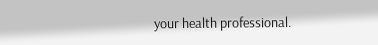your health professional.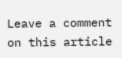Leave a comment on this article